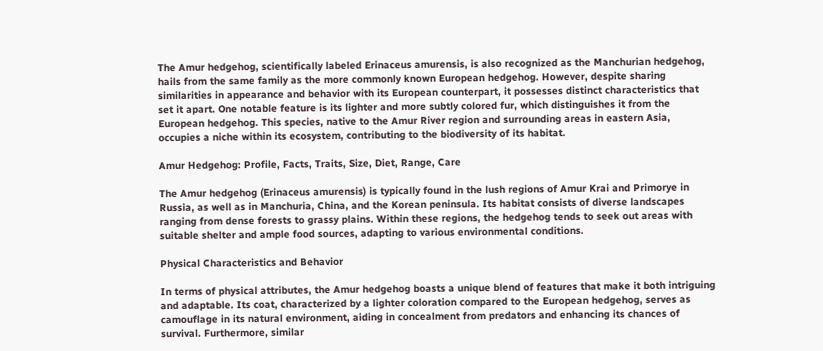The Amur hedgehog, scientifically labeled Erinaceus amurensis, is also recognized as the Manchurian hedgehog, hails from the same family as the more commonly known European hedgehog. However, despite sharing similarities in appearance and behavior with its European counterpart, it possesses distinct characteristics that set it apart. One notable feature is its lighter and more subtly colored fur, which distinguishes it from the European hedgehog. This species, native to the Amur River region and surrounding areas in eastern Asia, occupies a niche within its ecosystem, contributing to the biodiversity of its habitat.

Amur Hedgehog: Profile, Facts, Traits, Size, Diet, Range, Care

The Amur hedgehog (Erinaceus amurensis) is typically found in the lush regions of Amur Krai and Primorye in Russia, as well as in Manchuria, China, and the Korean peninsula. Its habitat consists of diverse landscapes ranging from dense forests to grassy plains. Within these regions, the hedgehog tends to seek out areas with suitable shelter and ample food sources, adapting to various environmental conditions.

Physical Characteristics and Behavior

In terms of physical attributes, the Amur hedgehog boasts a unique blend of features that make it both intriguing and adaptable. Its coat, characterized by a lighter coloration compared to the European hedgehog, serves as camouflage in its natural environment, aiding in concealment from predators and enhancing its chances of survival. Furthermore, similar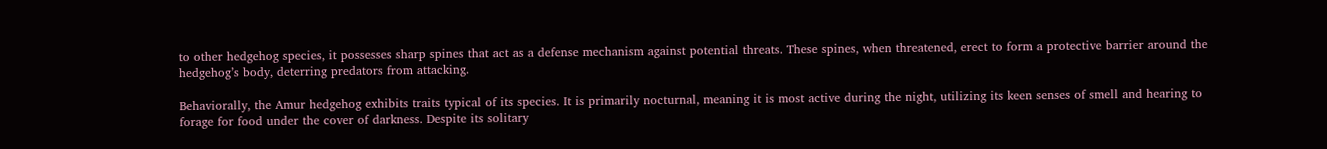to other hedgehog species, it possesses sharp spines that act as a defense mechanism against potential threats. These spines, when threatened, erect to form a protective barrier around the hedgehog’s body, deterring predators from attacking.

Behaviorally, the Amur hedgehog exhibits traits typical of its species. It is primarily nocturnal, meaning it is most active during the night, utilizing its keen senses of smell and hearing to forage for food under the cover of darkness. Despite its solitary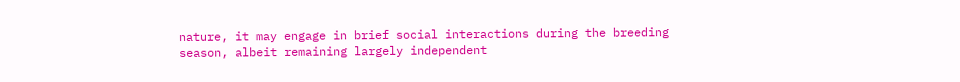nature, it may engage in brief social interactions during the breeding season, albeit remaining largely independent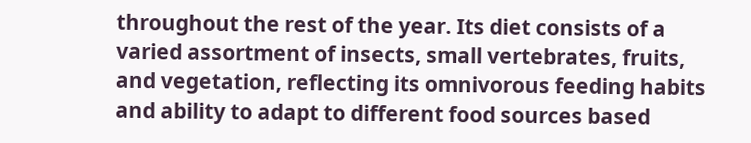throughout the rest of the year. Its diet consists of a varied assortment of insects, small vertebrates, fruits, and vegetation, reflecting its omnivorous feeding habits and ability to adapt to different food sources based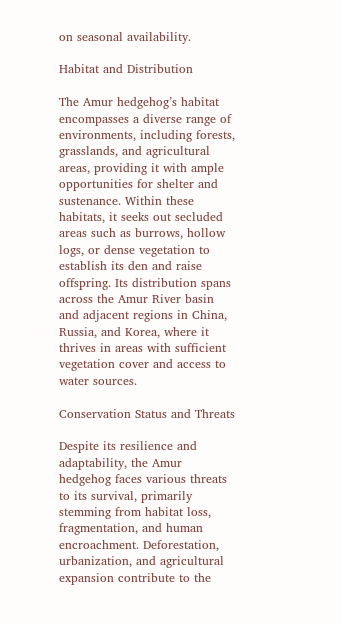on seasonal availability.

Habitat and Distribution

The Amur hedgehog’s habitat encompasses a diverse range of environments, including forests, grasslands, and agricultural areas, providing it with ample opportunities for shelter and sustenance. Within these habitats, it seeks out secluded areas such as burrows, hollow logs, or dense vegetation to establish its den and raise offspring. Its distribution spans across the Amur River basin and adjacent regions in China, Russia, and Korea, where it thrives in areas with sufficient vegetation cover and access to water sources.

Conservation Status and Threats

Despite its resilience and adaptability, the Amur hedgehog faces various threats to its survival, primarily stemming from habitat loss, fragmentation, and human encroachment. Deforestation, urbanization, and agricultural expansion contribute to the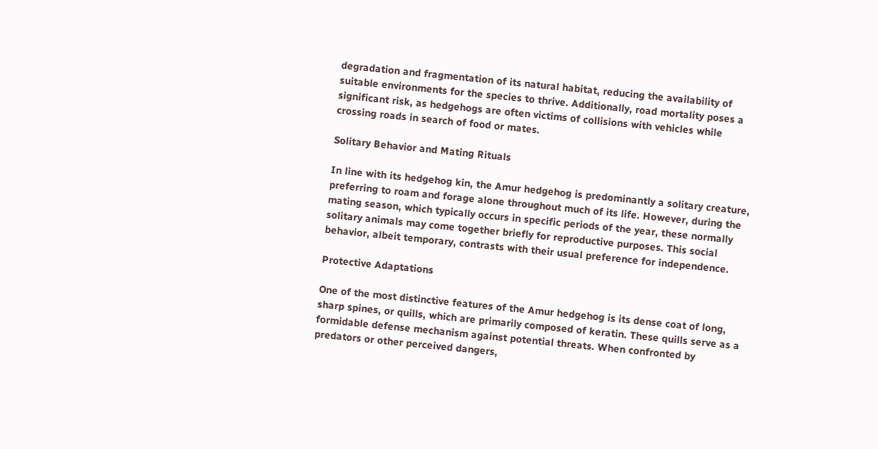degradation and fragmentation of its natural habitat, reducing the availability of suitable environments for the species to thrive. Additionally, road mortality poses a significant risk, as hedgehogs are often victims of collisions with vehicles while crossing roads in search of food or mates.

Solitary Behavior and Mating Rituals

In line with its hedgehog kin, the Amur hedgehog is predominantly a solitary creature, preferring to roam and forage alone throughout much of its life. However, during the mating season, which typically occurs in specific periods of the year, these normally solitary animals may come together briefly for reproductive purposes. This social behavior, albeit temporary, contrasts with their usual preference for independence.

Protective Adaptations

One of the most distinctive features of the Amur hedgehog is its dense coat of long, sharp spines, or quills, which are primarily composed of keratin. These quills serve as a formidable defense mechanism against potential threats. When confronted by predators or other perceived dangers,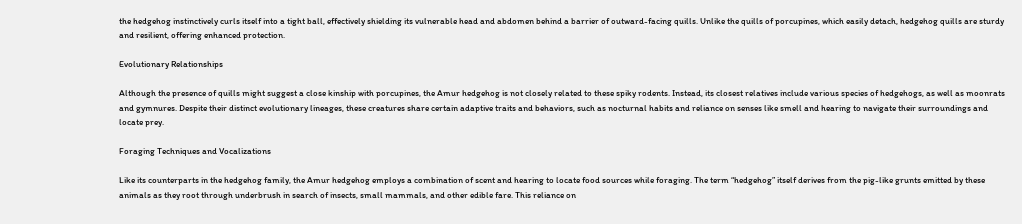the hedgehog instinctively curls itself into a tight ball, effectively shielding its vulnerable head and abdomen behind a barrier of outward-facing quills. Unlike the quills of porcupines, which easily detach, hedgehog quills are sturdy and resilient, offering enhanced protection.

Evolutionary Relationships

Although the presence of quills might suggest a close kinship with porcupines, the Amur hedgehog is not closely related to these spiky rodents. Instead, its closest relatives include various species of hedgehogs, as well as moonrats and gymnures. Despite their distinct evolutionary lineages, these creatures share certain adaptive traits and behaviors, such as nocturnal habits and reliance on senses like smell and hearing to navigate their surroundings and locate prey.

Foraging Techniques and Vocalizations

Like its counterparts in the hedgehog family, the Amur hedgehog employs a combination of scent and hearing to locate food sources while foraging. The term “hedgehog” itself derives from the pig-like grunts emitted by these animals as they root through underbrush in search of insects, small mammals, and other edible fare. This reliance on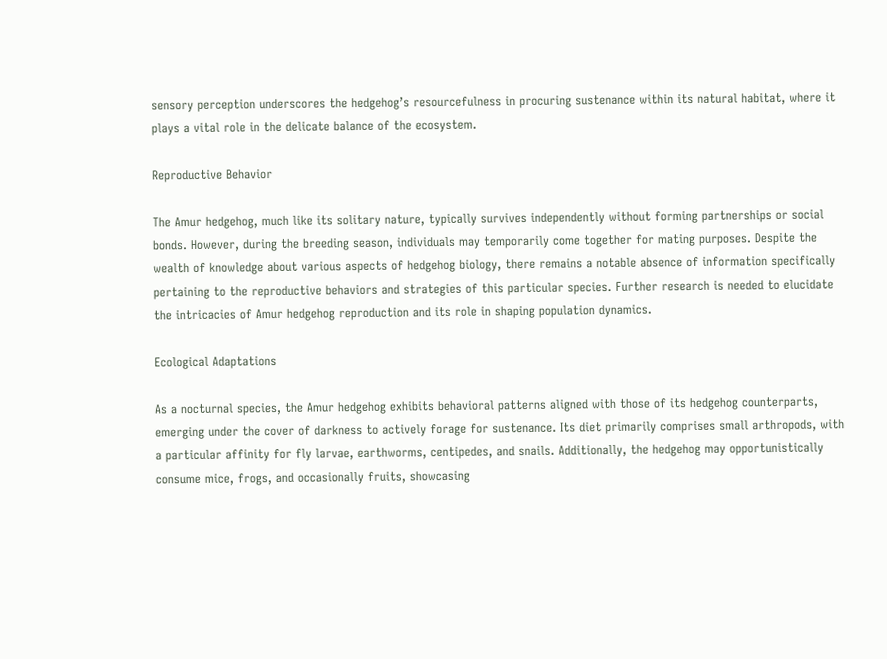sensory perception underscores the hedgehog’s resourcefulness in procuring sustenance within its natural habitat, where it plays a vital role in the delicate balance of the ecosystem.

Reproductive Behavior

The Amur hedgehog, much like its solitary nature, typically survives independently without forming partnerships or social bonds. However, during the breeding season, individuals may temporarily come together for mating purposes. Despite the wealth of knowledge about various aspects of hedgehog biology, there remains a notable absence of information specifically pertaining to the reproductive behaviors and strategies of this particular species. Further research is needed to elucidate the intricacies of Amur hedgehog reproduction and its role in shaping population dynamics.

Ecological Adaptations

As a nocturnal species, the Amur hedgehog exhibits behavioral patterns aligned with those of its hedgehog counterparts, emerging under the cover of darkness to actively forage for sustenance. Its diet primarily comprises small arthropods, with a particular affinity for fly larvae, earthworms, centipedes, and snails. Additionally, the hedgehog may opportunistically consume mice, frogs, and occasionally fruits, showcasing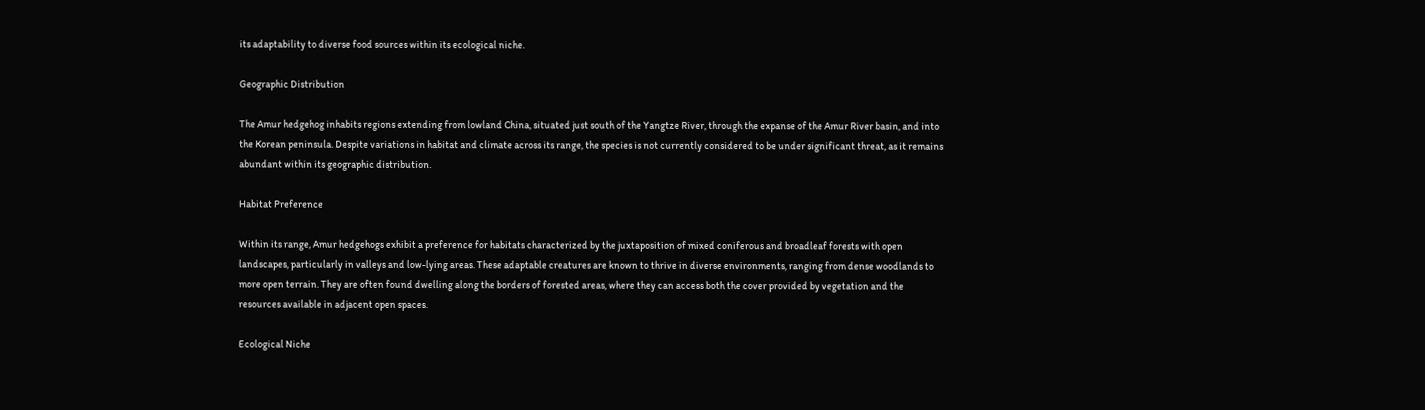its adaptability to diverse food sources within its ecological niche.

Geographic Distribution

The Amur hedgehog inhabits regions extending from lowland China, situated just south of the Yangtze River, through the expanse of the Amur River basin, and into the Korean peninsula. Despite variations in habitat and climate across its range, the species is not currently considered to be under significant threat, as it remains abundant within its geographic distribution.

Habitat Preference

Within its range, Amur hedgehogs exhibit a preference for habitats characterized by the juxtaposition of mixed coniferous and broadleaf forests with open landscapes, particularly in valleys and low-lying areas. These adaptable creatures are known to thrive in diverse environments, ranging from dense woodlands to more open terrain. They are often found dwelling along the borders of forested areas, where they can access both the cover provided by vegetation and the resources available in adjacent open spaces.

Ecological Niche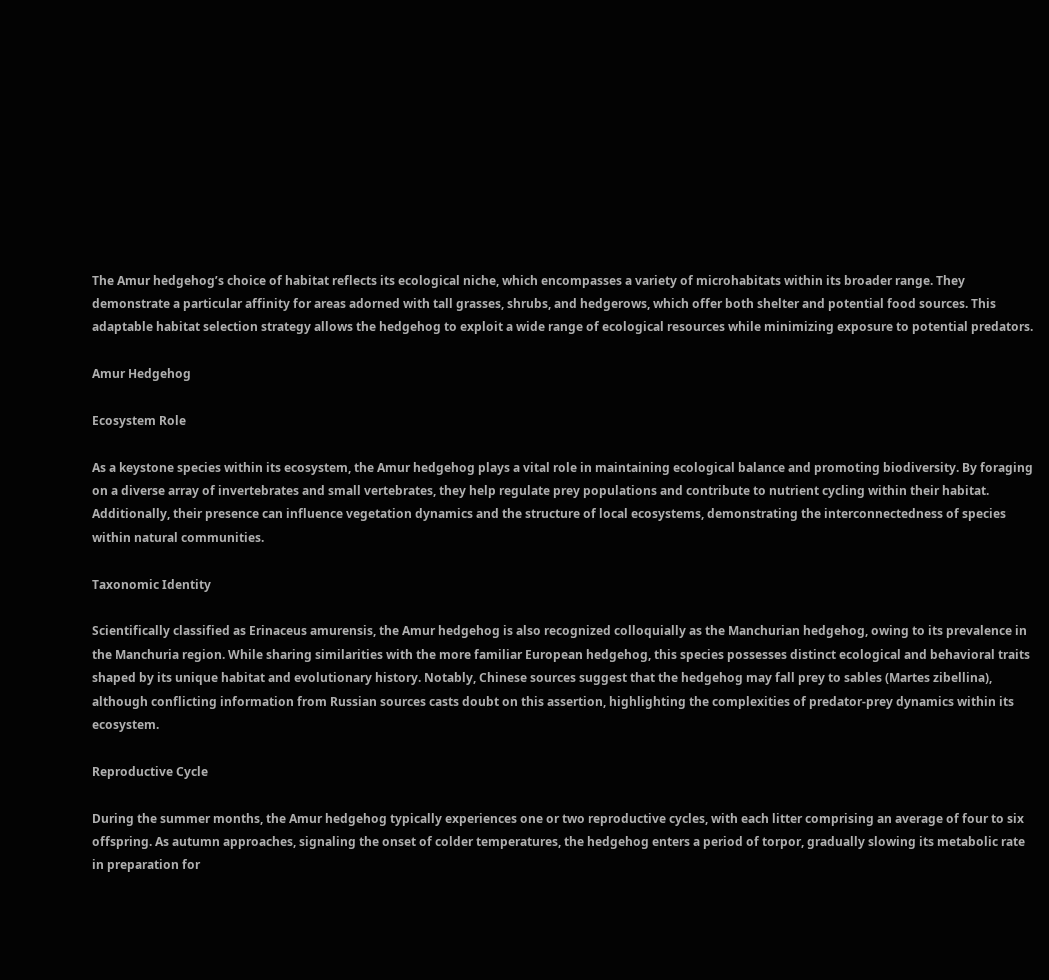The Amur hedgehog’s choice of habitat reflects its ecological niche, which encompasses a variety of microhabitats within its broader range. They demonstrate a particular affinity for areas adorned with tall grasses, shrubs, and hedgerows, which offer both shelter and potential food sources. This adaptable habitat selection strategy allows the hedgehog to exploit a wide range of ecological resources while minimizing exposure to potential predators.

Amur Hedgehog

Ecosystem Role

As a keystone species within its ecosystem, the Amur hedgehog plays a vital role in maintaining ecological balance and promoting biodiversity. By foraging on a diverse array of invertebrates and small vertebrates, they help regulate prey populations and contribute to nutrient cycling within their habitat. Additionally, their presence can influence vegetation dynamics and the structure of local ecosystems, demonstrating the interconnectedness of species within natural communities.

Taxonomic Identity

Scientifically classified as Erinaceus amurensis, the Amur hedgehog is also recognized colloquially as the Manchurian hedgehog, owing to its prevalence in the Manchuria region. While sharing similarities with the more familiar European hedgehog, this species possesses distinct ecological and behavioral traits shaped by its unique habitat and evolutionary history. Notably, Chinese sources suggest that the hedgehog may fall prey to sables (Martes zibellina), although conflicting information from Russian sources casts doubt on this assertion, highlighting the complexities of predator-prey dynamics within its ecosystem.

Reproductive Cycle

During the summer months, the Amur hedgehog typically experiences one or two reproductive cycles, with each litter comprising an average of four to six offspring. As autumn approaches, signaling the onset of colder temperatures, the hedgehog enters a period of torpor, gradually slowing its metabolic rate in preparation for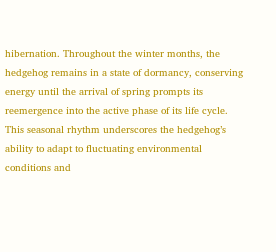hibernation. Throughout the winter months, the hedgehog remains in a state of dormancy, conserving energy until the arrival of spring prompts its reemergence into the active phase of its life cycle. This seasonal rhythm underscores the hedgehog’s ability to adapt to fluctuating environmental conditions and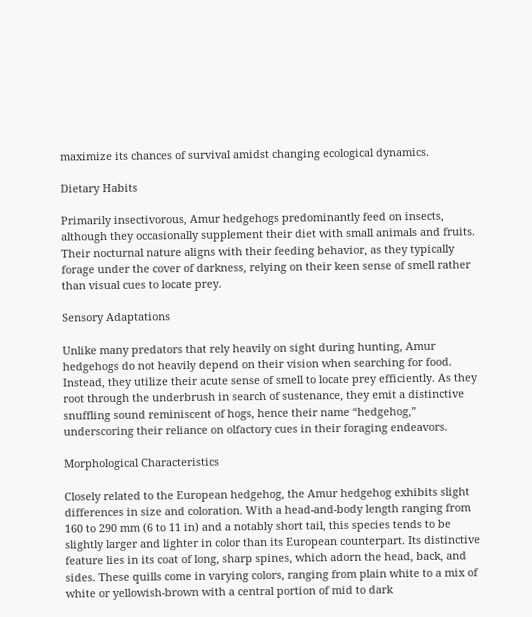maximize its chances of survival amidst changing ecological dynamics.

Dietary Habits

Primarily insectivorous, Amur hedgehogs predominantly feed on insects, although they occasionally supplement their diet with small animals and fruits. Their nocturnal nature aligns with their feeding behavior, as they typically forage under the cover of darkness, relying on their keen sense of smell rather than visual cues to locate prey.

Sensory Adaptations

Unlike many predators that rely heavily on sight during hunting, Amur hedgehogs do not heavily depend on their vision when searching for food. Instead, they utilize their acute sense of smell to locate prey efficiently. As they root through the underbrush in search of sustenance, they emit a distinctive snuffling sound reminiscent of hogs, hence their name “hedgehog,” underscoring their reliance on olfactory cues in their foraging endeavors.

Morphological Characteristics

Closely related to the European hedgehog, the Amur hedgehog exhibits slight differences in size and coloration. With a head-and-body length ranging from 160 to 290 mm (6 to 11 in) and a notably short tail, this species tends to be slightly larger and lighter in color than its European counterpart. Its distinctive feature lies in its coat of long, sharp spines, which adorn the head, back, and sides. These quills come in varying colors, ranging from plain white to a mix of white or yellowish-brown with a central portion of mid to dark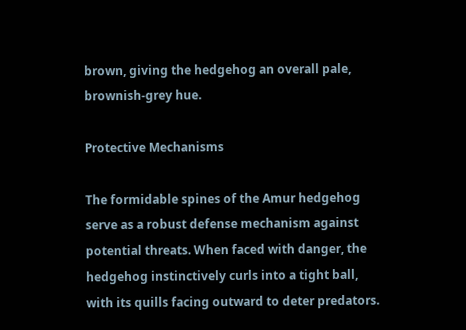brown, giving the hedgehog an overall pale, brownish-grey hue.

Protective Mechanisms

The formidable spines of the Amur hedgehog serve as a robust defense mechanism against potential threats. When faced with danger, the hedgehog instinctively curls into a tight ball, with its quills facing outward to deter predators.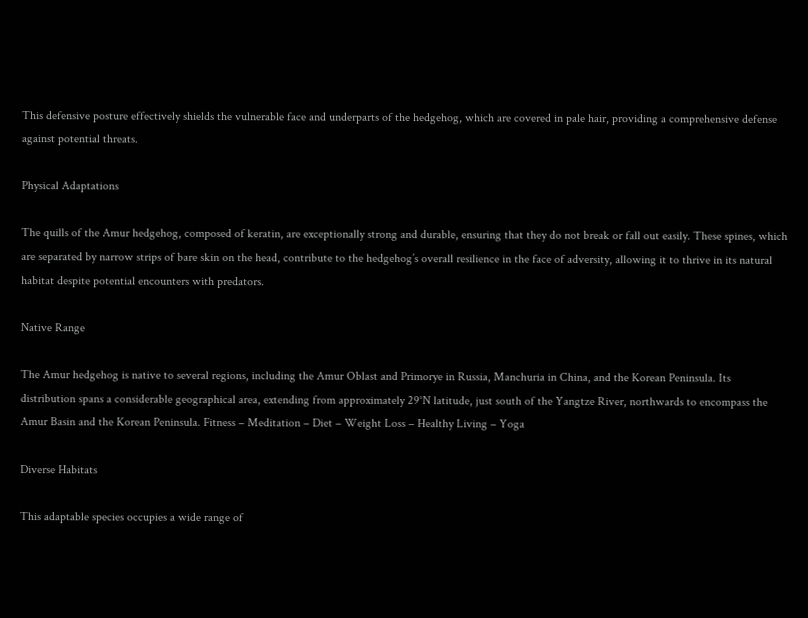This defensive posture effectively shields the vulnerable face and underparts of the hedgehog, which are covered in pale hair, providing a comprehensive defense against potential threats.

Physical Adaptations

The quills of the Amur hedgehog, composed of keratin, are exceptionally strong and durable, ensuring that they do not break or fall out easily. These spines, which are separated by narrow strips of bare skin on the head, contribute to the hedgehog’s overall resilience in the face of adversity, allowing it to thrive in its natural habitat despite potential encounters with predators.

Native Range

The Amur hedgehog is native to several regions, including the Amur Oblast and Primorye in Russia, Manchuria in China, and the Korean Peninsula. Its distribution spans a considerable geographical area, extending from approximately 29°N latitude, just south of the Yangtze River, northwards to encompass the Amur Basin and the Korean Peninsula. Fitness – Meditation – Diet – Weight Loss – Healthy Living – Yoga

Diverse Habitats

This adaptable species occupies a wide range of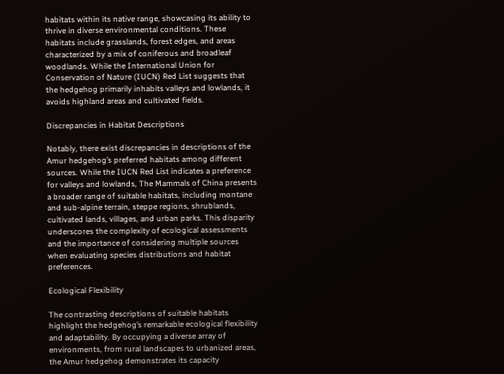habitats within its native range, showcasing its ability to thrive in diverse environmental conditions. These habitats include grasslands, forest edges, and areas characterized by a mix of coniferous and broadleaf woodlands. While the International Union for Conservation of Nature (IUCN) Red List suggests that the hedgehog primarily inhabits valleys and lowlands, it avoids highland areas and cultivated fields.

Discrepancies in Habitat Descriptions

Notably, there exist discrepancies in descriptions of the Amur hedgehog’s preferred habitats among different sources. While the IUCN Red List indicates a preference for valleys and lowlands, The Mammals of China presents a broader range of suitable habitats, including montane and sub-alpine terrain, steppe regions, shrublands, cultivated lands, villages, and urban parks. This disparity underscores the complexity of ecological assessments and the importance of considering multiple sources when evaluating species distributions and habitat preferences.

Ecological Flexibility

The contrasting descriptions of suitable habitats highlight the hedgehog’s remarkable ecological flexibility and adaptability. By occupying a diverse array of environments, from rural landscapes to urbanized areas, the Amur hedgehog demonstrates its capacity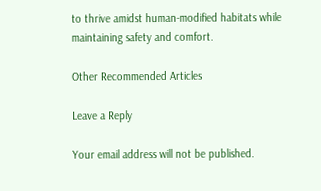to thrive amidst human-modified habitats while maintaining safety and comfort.

Other Recommended Articles

Leave a Reply

Your email address will not be published.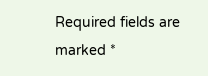Required fields are marked *